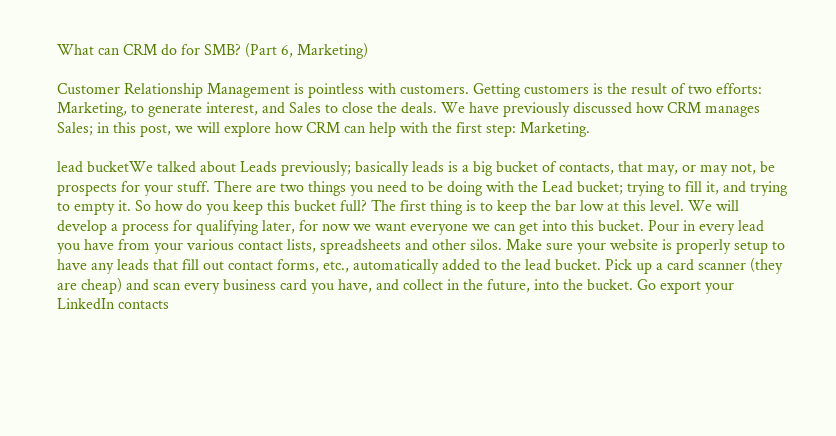What can CRM do for SMB? (Part 6, Marketing)

Customer Relationship Management is pointless with customers. Getting customers is the result of two efforts: Marketing, to generate interest, and Sales to close the deals. We have previously discussed how CRM manages Sales; in this post, we will explore how CRM can help with the first step: Marketing.

lead bucketWe talked about Leads previously; basically leads is a big bucket of contacts, that may, or may not, be prospects for your stuff. There are two things you need to be doing with the Lead bucket; trying to fill it, and trying to empty it. So how do you keep this bucket full? The first thing is to keep the bar low at this level. We will develop a process for qualifying later, for now we want everyone we can get into this bucket. Pour in every lead you have from your various contact lists, spreadsheets and other silos. Make sure your website is properly setup to have any leads that fill out contact forms, etc., automatically added to the lead bucket. Pick up a card scanner (they are cheap) and scan every business card you have, and collect in the future, into the bucket. Go export your LinkedIn contacts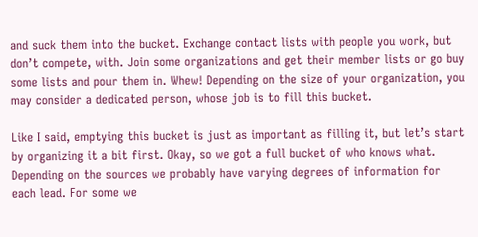and suck them into the bucket. Exchange contact lists with people you work, but don’t compete, with. Join some organizations and get their member lists or go buy some lists and pour them in. Whew! Depending on the size of your organization, you may consider a dedicated person, whose job is to fill this bucket.

Like I said, emptying this bucket is just as important as filling it, but let’s start by organizing it a bit first. Okay, so we got a full bucket of who knows what. Depending on the sources we probably have varying degrees of information for each lead. For some we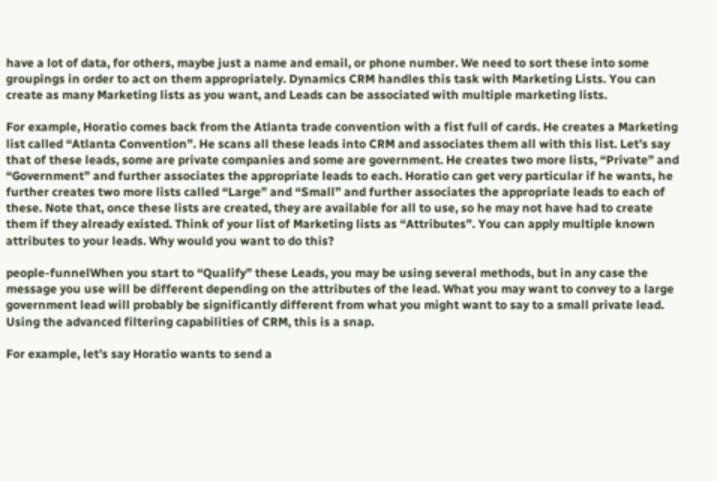have a lot of data, for others, maybe just a name and email, or phone number. We need to sort these into some groupings in order to act on them appropriately. Dynamics CRM handles this task with Marketing Lists. You can create as many Marketing lists as you want, and Leads can be associated with multiple marketing lists.

For example, Horatio comes back from the Atlanta trade convention with a fist full of cards. He creates a Marketing list called “Atlanta Convention”. He scans all these leads into CRM and associates them all with this list. Let’s say that of these leads, some are private companies and some are government. He creates two more lists, “Private” and “Government” and further associates the appropriate leads to each. Horatio can get very particular if he wants, he further creates two more lists called “Large” and “Small” and further associates the appropriate leads to each of these. Note that, once these lists are created, they are available for all to use, so he may not have had to create them if they already existed. Think of your list of Marketing lists as “Attributes”. You can apply multiple known attributes to your leads. Why would you want to do this?

people-funnelWhen you start to “Qualify” these Leads, you may be using several methods, but in any case the message you use will be different depending on the attributes of the lead. What you may want to convey to a large government lead will probably be significantly different from what you might want to say to a small private lead. Using the advanced filtering capabilities of CRM, this is a snap.

For example, let’s say Horatio wants to send a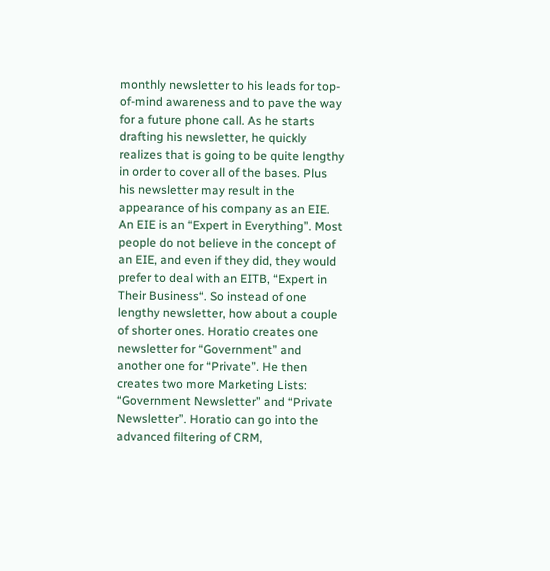monthly newsletter to his leads for top-of-mind awareness and to pave the way for a future phone call. As he starts drafting his newsletter, he quickly realizes that is going to be quite lengthy in order to cover all of the bases. Plus his newsletter may result in the appearance of his company as an EIE. An EIE is an “Expert in Everything”. Most people do not believe in the concept of an EIE, and even if they did, they would prefer to deal with an EITB, “Expert in Their Business“. So instead of one lengthy newsletter, how about a couple of shorter ones. Horatio creates one newsletter for “Government” and another one for “Private”. He then creates two more Marketing Lists: “Government Newsletter” and “Private Newsletter”. Horatio can go into the advanced filtering of CRM,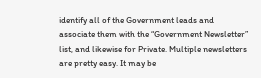identify all of the Government leads and associate them with the “Government Newsletter” list, and likewise for Private. Multiple newsletters are pretty easy. It may be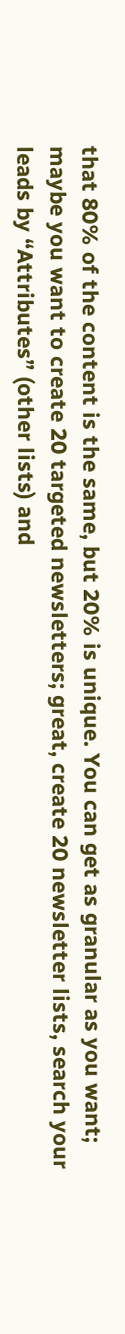that 80% of the content is the same, but 20% is unique. You can get as granular as you want; maybe you want to create 20 targeted newsletters; great, create 20 newsletter lists, search your leads by “Attributes” (other lists) and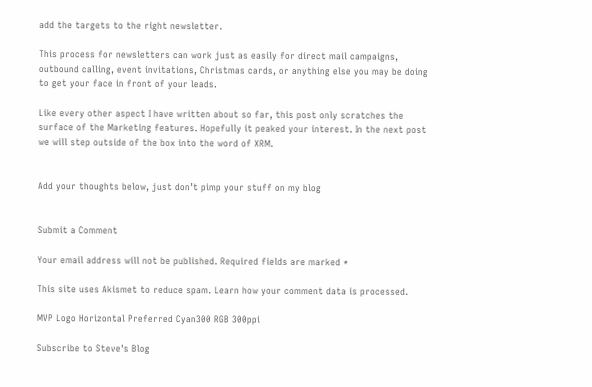add the targets to the right newsletter.

This process for newsletters can work just as easily for direct mail campaigns, outbound calling, event invitations, Christmas cards, or anything else you may be doing to get your face in front of your leads.

Like every other aspect I have written about so far, this post only scratches the surface of the Marketing features. Hopefully it peaked your interest. In the next post we will step outside of the box into the word of XRM.


Add your thoughts below, just don’t pimp your stuff on my blog


Submit a Comment

Your email address will not be published. Required fields are marked *

This site uses Akismet to reduce spam. Learn how your comment data is processed.

MVP Logo Horizontal Preferred Cyan300 RGB 300ppi

Subscribe to Steve's Blog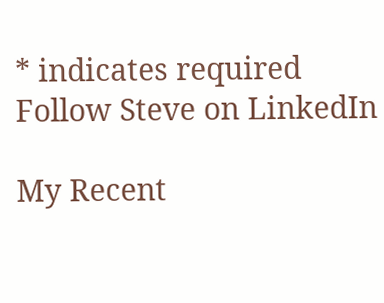* indicates required
Follow Steve on LinkedIn

My Recent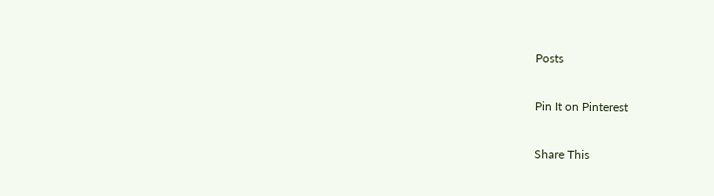Posts

Pin It on Pinterest

Share This